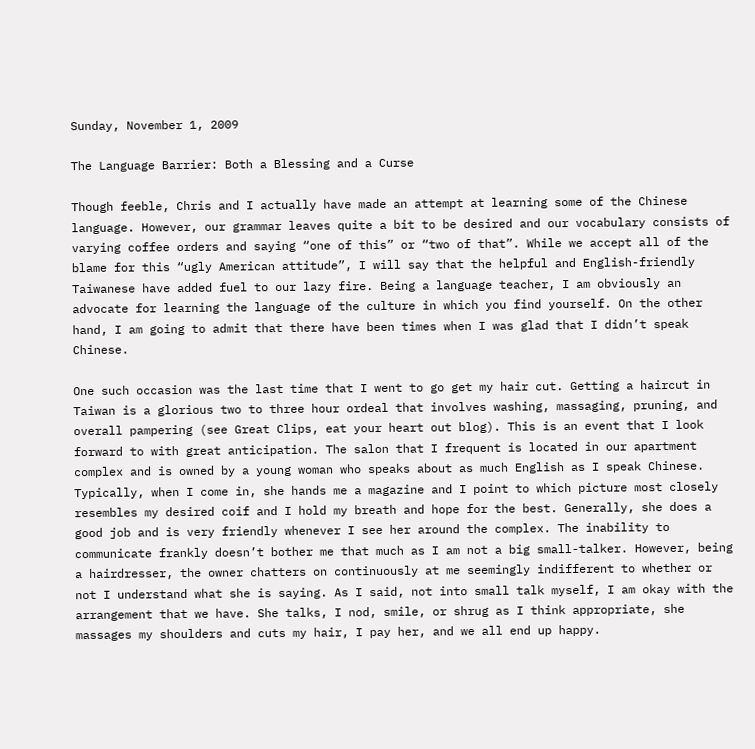Sunday, November 1, 2009

The Language Barrier: Both a Blessing and a Curse

Though feeble, Chris and I actually have made an attempt at learning some of the Chinese language. However, our grammar leaves quite a bit to be desired and our vocabulary consists of varying coffee orders and saying “one of this” or “two of that”. While we accept all of the blame for this “ugly American attitude”, I will say that the helpful and English-friendly Taiwanese have added fuel to our lazy fire. Being a language teacher, I am obviously an advocate for learning the language of the culture in which you find yourself. On the other hand, I am going to admit that there have been times when I was glad that I didn’t speak Chinese.

One such occasion was the last time that I went to go get my hair cut. Getting a haircut in Taiwan is a glorious two to three hour ordeal that involves washing, massaging, pruning, and overall pampering (see Great Clips, eat your heart out blog). This is an event that I look forward to with great anticipation. The salon that I frequent is located in our apartment complex and is owned by a young woman who speaks about as much English as I speak Chinese. Typically, when I come in, she hands me a magazine and I point to which picture most closely resembles my desired coif and I hold my breath and hope for the best. Generally, she does a good job and is very friendly whenever I see her around the complex. The inability to communicate frankly doesn’t bother me that much as I am not a big small-talker. However, being a hairdresser, the owner chatters on continuously at me seemingly indifferent to whether or not I understand what she is saying. As I said, not into small talk myself, I am okay with the arrangement that we have. She talks, I nod, smile, or shrug as I think appropriate, she massages my shoulders and cuts my hair, I pay her, and we all end up happy.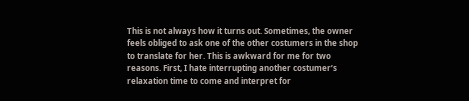This is not always how it turns out. Sometimes, the owner feels obliged to ask one of the other costumers in the shop to translate for her. This is awkward for me for two reasons. First, I hate interrupting another costumer’s relaxation time to come and interpret for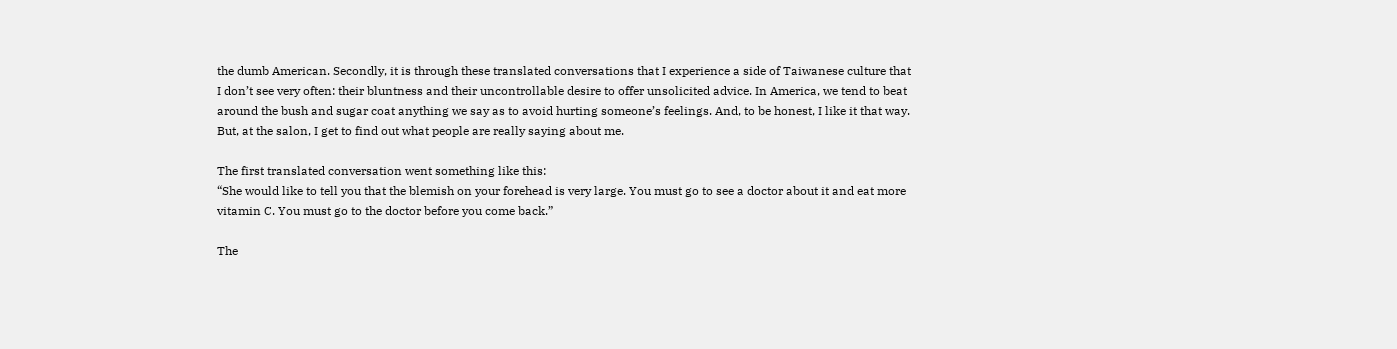the dumb American. Secondly, it is through these translated conversations that I experience a side of Taiwanese culture that I don’t see very often: their bluntness and their uncontrollable desire to offer unsolicited advice. In America, we tend to beat around the bush and sugar coat anything we say as to avoid hurting someone’s feelings. And, to be honest, I like it that way. But, at the salon, I get to find out what people are really saying about me.

The first translated conversation went something like this:
“She would like to tell you that the blemish on your forehead is very large. You must go to see a doctor about it and eat more vitamin C. You must go to the doctor before you come back.”

The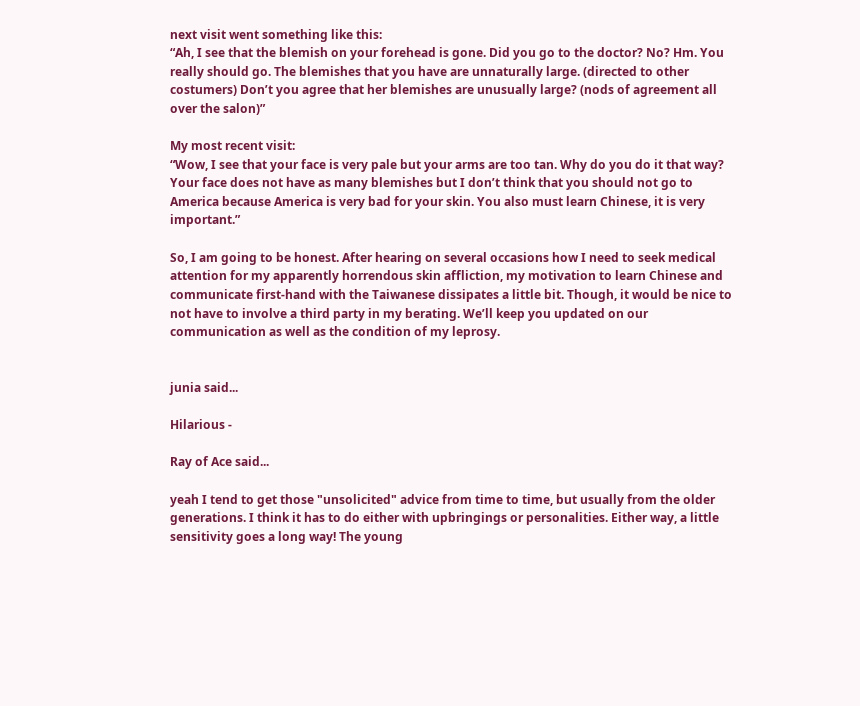next visit went something like this:
“Ah, I see that the blemish on your forehead is gone. Did you go to the doctor? No? Hm. You really should go. The blemishes that you have are unnaturally large. (directed to other costumers) Don’t you agree that her blemishes are unusually large? (nods of agreement all over the salon)”

My most recent visit:
“Wow, I see that your face is very pale but your arms are too tan. Why do you do it that way? Your face does not have as many blemishes but I don’t think that you should not go to America because America is very bad for your skin. You also must learn Chinese, it is very important.”

So, I am going to be honest. After hearing on several occasions how I need to seek medical attention for my apparently horrendous skin affliction, my motivation to learn Chinese and communicate first-hand with the Taiwanese dissipates a little bit. Though, it would be nice to not have to involve a third party in my berating. We’ll keep you updated on our communication as well as the condition of my leprosy.


junia said...

Hilarious -

Ray of Ace said...

yeah I tend to get those "unsolicited" advice from time to time, but usually from the older generations. I think it has to do either with upbringings or personalities. Either way, a little sensitivity goes a long way! The young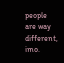people are way different, imo.